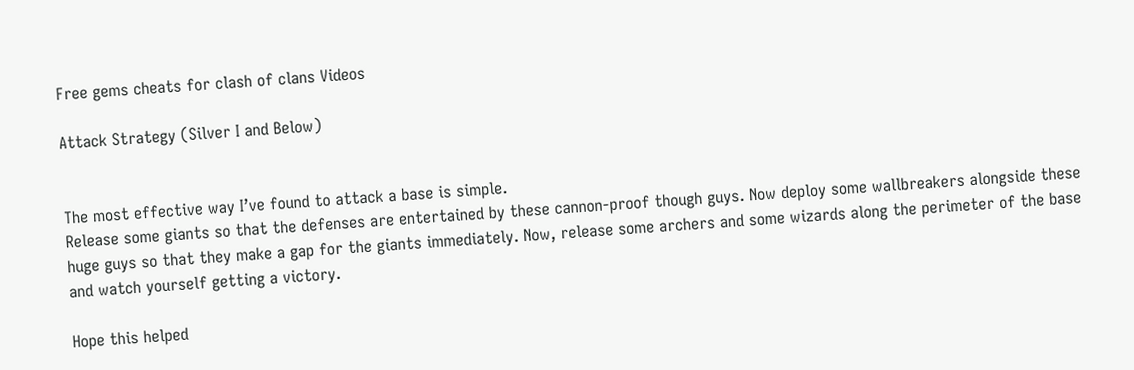Free gems cheats for clash of clans Videos

Attack Strategy (Silver I and Below)


The most effective way I’ve found to attack a base is simple.
Release some giants so that the defenses are entertained by these cannon-proof though guys. Now deploy some wallbreakers alongside these huge guys so that they make a gap for the giants immediately. Now, release some archers and some wizards along the perimeter of the base and watch yourself getting a victory.

Hope this helped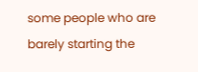some people who are barely starting the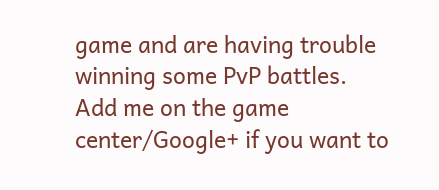game and are having trouble winning some PvP battles.
Add me on the game center/Google+ if you want to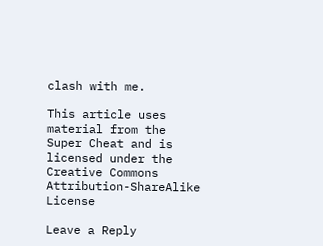clash with me.

This article uses material from the Super Cheat and is licensed under the Creative Commons Attribution-ShareAlike License

Leave a Reply